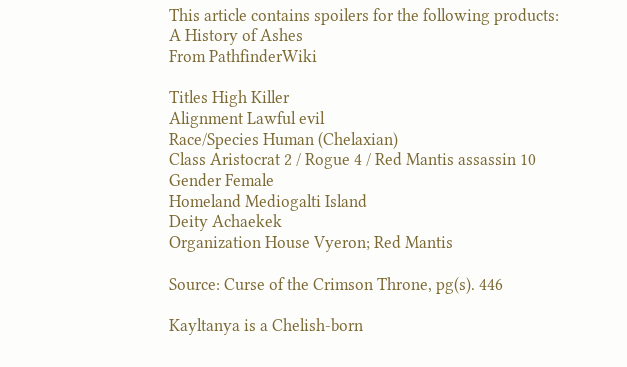This article contains spoilers for the following products: A History of Ashes
From PathfinderWiki

Titles High Killer
Alignment Lawful evil
Race/Species Human (Chelaxian)
Class Aristocrat 2 / Rogue 4 / Red Mantis assassin 10
Gender Female
Homeland Mediogalti Island
Deity Achaekek
Organization House Vyeron; Red Mantis

Source: Curse of the Crimson Throne, pg(s). 446

Kayltanya is a Chelish-born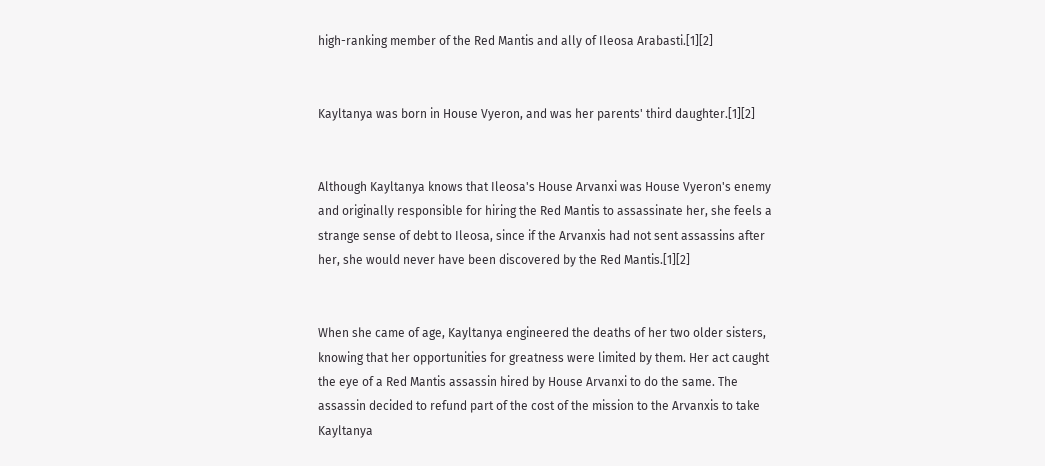high-ranking member of the Red Mantis and ally of Ileosa Arabasti.[1][2]


Kayltanya was born in House Vyeron, and was her parents' third daughter.[1][2]


Although Kayltanya knows that Ileosa's House Arvanxi was House Vyeron's enemy and originally responsible for hiring the Red Mantis to assassinate her, she feels a strange sense of debt to Ileosa, since if the Arvanxis had not sent assassins after her, she would never have been discovered by the Red Mantis.[1][2]


When she came of age, Kayltanya engineered the deaths of her two older sisters, knowing that her opportunities for greatness were limited by them. Her act caught the eye of a Red Mantis assassin hired by House Arvanxi to do the same. The assassin decided to refund part of the cost of the mission to the Arvanxis to take Kayltanya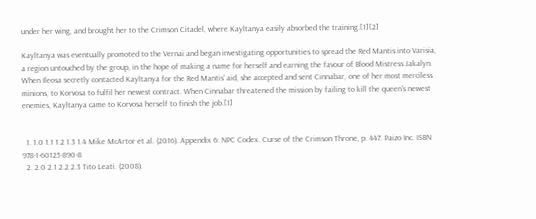under her wing, and brought her to the Crimson Citadel, where Kayltanya easily absorbed the training.[1][2]

Kayltanya was eventually promoted to the Vernai and began investigating opportunities to spread the Red Mantis into Varisia, a region untouched by the group, in the hope of making a name for herself and earning the favour of Blood Mistress Jakalyn. When Ileosa secretly contacted Kayltanya for the Red Mantis' aid, she accepted and sent Cinnabar, one of her most merciless minions, to Korvosa to fulfil her newest contract. When Cinnabar threatened the mission by failing to kill the queen's newest enemies, Kayltanya came to Korvosa herself to finish the job.[1]


  1. 1.0 1.1 1.2 1.3 1.4 Mike McArtor et al. (2016). Appendix 6: NPC Codex. Curse of the Crimson Throne, p. 447. Paizo Inc. ISBN 978-1-60125-890-8
  2. 2.0 2.1 2.2 2.3 Tito Leati. (2008).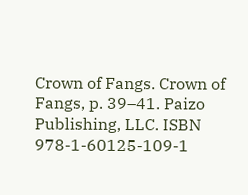Crown of Fangs. Crown of Fangs, p. 39–41. Paizo Publishing, LLC. ISBN 978-1-60125-109-1